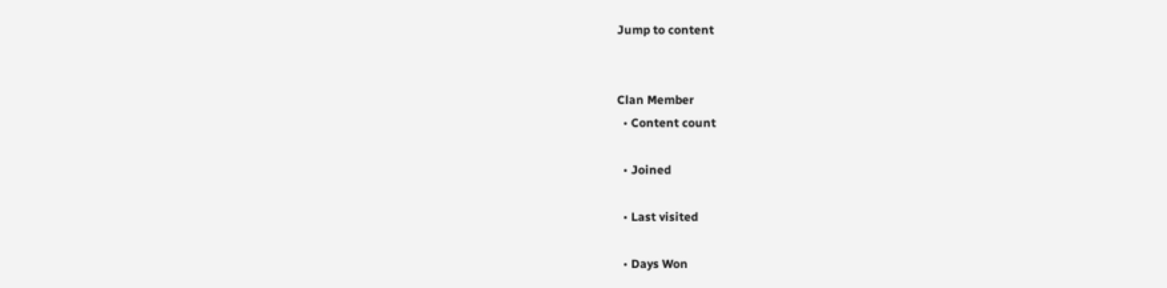Jump to content


Clan Member
  • Content count

  • Joined

  • Last visited

  • Days Won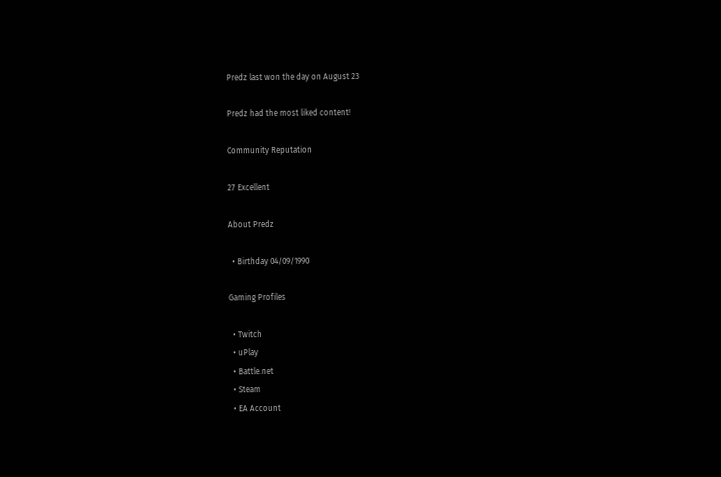Predz last won the day on August 23

Predz had the most liked content!

Community Reputation

27 Excellent

About Predz

  • Birthday 04/09/1990

Gaming Profiles

  • Twitch
  • uPlay
  • Battle.net
  • Steam
  • EA Account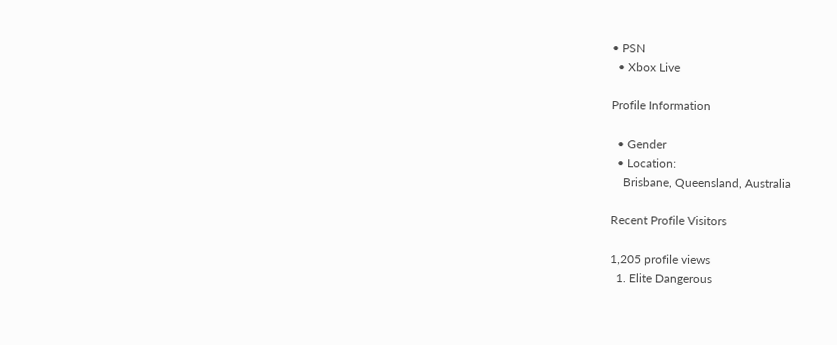• PSN
  • Xbox Live

Profile Information

  • Gender
  • Location:
    Brisbane, Queensland, Australia

Recent Profile Visitors

1,205 profile views
  1. Elite Dangerous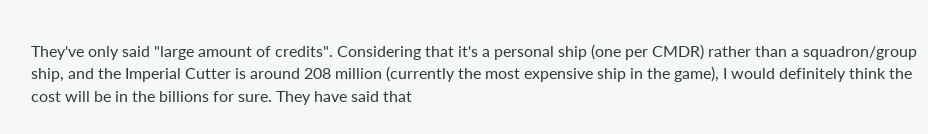They've only said "large amount of credits". Considering that it's a personal ship (one per CMDR) rather than a squadron/group ship, and the Imperial Cutter is around 208 million (currently the most expensive ship in the game), I would definitely think the cost will be in the billions for sure. They have said that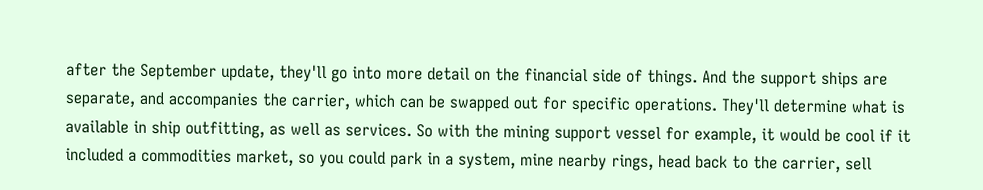after the September update, they'll go into more detail on the financial side of things. And the support ships are separate, and accompanies the carrier, which can be swapped out for specific operations. They'll determine what is available in ship outfitting, as well as services. So with the mining support vessel for example, it would be cool if it included a commodities market, so you could park in a system, mine nearby rings, head back to the carrier, sell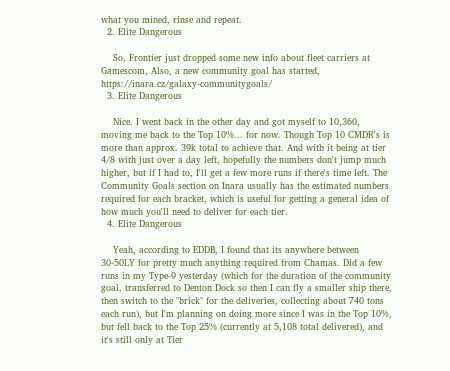what you mined, rinse and repeat.
  2. Elite Dangerous

    So, Frontier just dropped some new info about fleet carriers at Gamescom, Also, a new community goal has started, https://inara.cz/galaxy-communitygoals/
  3. Elite Dangerous

    Nice. I went back in the other day and got myself to 10,360, moving me back to the Top 10%... for now. Though Top 10 CMDR's is more than approx. 39k total to achieve that. And with it being at tier 4/8 with just over a day left, hopefully the numbers don't jump much higher, but if I had to, I'll get a few more runs if there's time left. The Community Goals section on Inara usually has the estimated numbers required for each bracket, which is useful for getting a general idea of how much you'll need to deliver for each tier.
  4. Elite Dangerous

    Yeah, according to EDDB, I found that its anywhere between 30-50LY for pretty much anything required from Chamas. Did a few runs in my Type-9 yesterday (which for the duration of the community goal, transferred to Denton Dock so then I can fly a smaller ship there, then switch to the "brick" for the deliveries, collecting about 740 tons each run), but I'm planning on doing more since I was in the Top 10%, but fell back to the Top 25% (currently at 5,108 total delivered), and it's still only at Tier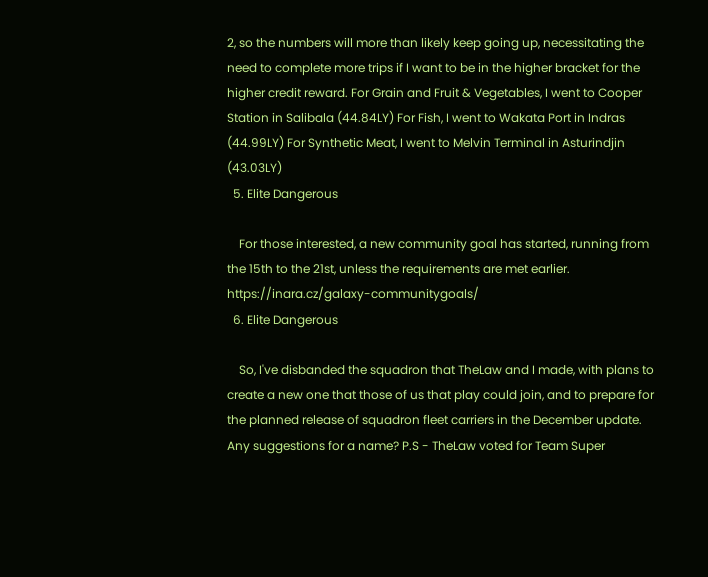2, so the numbers will more than likely keep going up, necessitating the need to complete more trips if I want to be in the higher bracket for the higher credit reward. For Grain and Fruit & Vegetables, I went to Cooper Station in Salibala (44.84LY) For Fish, I went to Wakata Port in Indras (44.99LY) For Synthetic Meat, I went to Melvin Terminal in Asturindjin (43.03LY)
  5. Elite Dangerous

    For those interested, a new community goal has started, running from the 15th to the 21st, unless the requirements are met earlier. https://inara.cz/galaxy-communitygoals/
  6. Elite Dangerous

    So, I've disbanded the squadron that TheLaw and I made, with plans to create a new one that those of us that play could join, and to prepare for the planned release of squadron fleet carriers in the December update. Any suggestions for a name? P.S - TheLaw voted for Team Super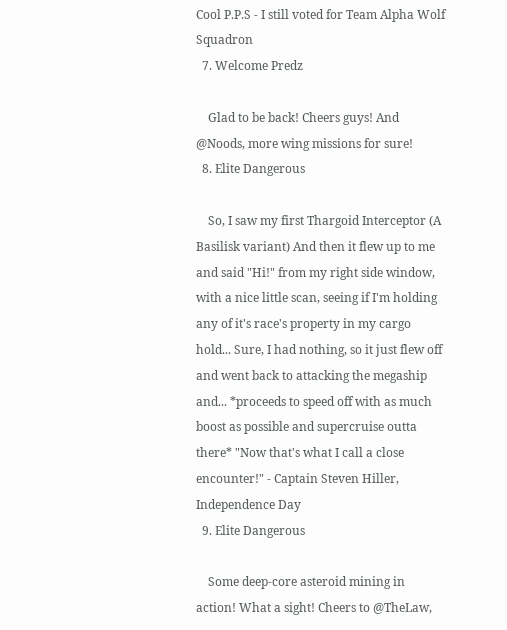Cool P.P.S - I still voted for Team Alpha Wolf Squadron
  7. Welcome Predz

    Glad to be back! Cheers guys! And @Noods, more wing missions for sure!
  8. Elite Dangerous

    So, I saw my first Thargoid Interceptor (A Basilisk variant) And then it flew up to me and said "Hi!" from my right side window, with a nice little scan, seeing if I'm holding any of it's race's property in my cargo hold... Sure, I had nothing, so it just flew off and went back to attacking the megaship and... *proceeds to speed off with as much boost as possible and supercruise outta there* "Now that's what I call a close encounter!" - Captain Steven Hiller, Independence Day
  9. Elite Dangerous

    Some deep-core asteroid mining in action! What a sight! Cheers to @TheLaw,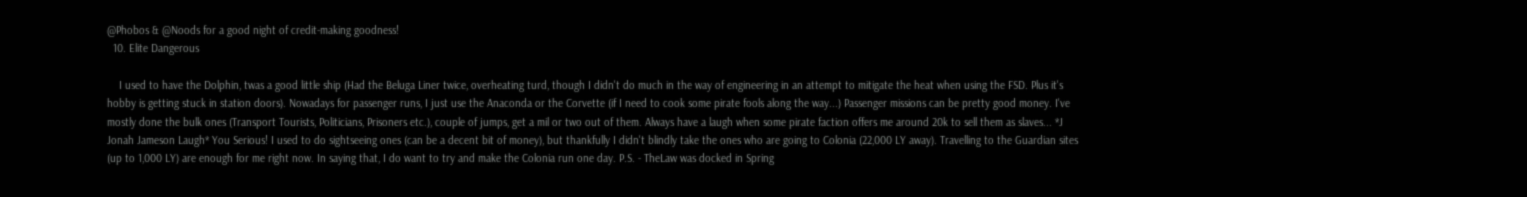@Phobos & @Noods for a good night of credit-making goodness!
  10. Elite Dangerous

    I used to have the Dolphin, twas a good little ship (Had the Beluga Liner twice, overheating turd, though I didn't do much in the way of engineering in an attempt to mitigate the heat when using the FSD. Plus it's hobby is getting stuck in station doors). Nowadays for passenger runs, I just use the Anaconda or the Corvette (if I need to cook some pirate fools along the way...) Passenger missions can be pretty good money. I've mostly done the bulk ones (Transport Tourists, Politicians, Prisoners etc.), couple of jumps, get a mil or two out of them. Always have a laugh when some pirate faction offers me around 20k to sell them as slaves... *J Jonah Jameson Laugh* You Serious! I used to do sightseeing ones (can be a decent bit of money), but thankfully I didn't blindly take the ones who are going to Colonia (22,000 LY away). Travelling to the Guardian sites (up to 1,000 LY) are enough for me right now. In saying that, I do want to try and make the Colonia run one day. P.S. - TheLaw was docked in Spring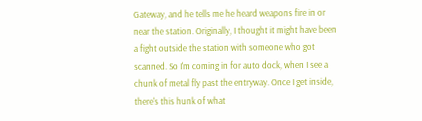Gateway, and he tells me he heard weapons fire in or near the station. Originally, I thought it might have been a fight outside the station with someone who got scanned. So I'm coming in for auto dock, when I see a chunk of metal fly past the entryway. Once I get inside, there's this hunk of what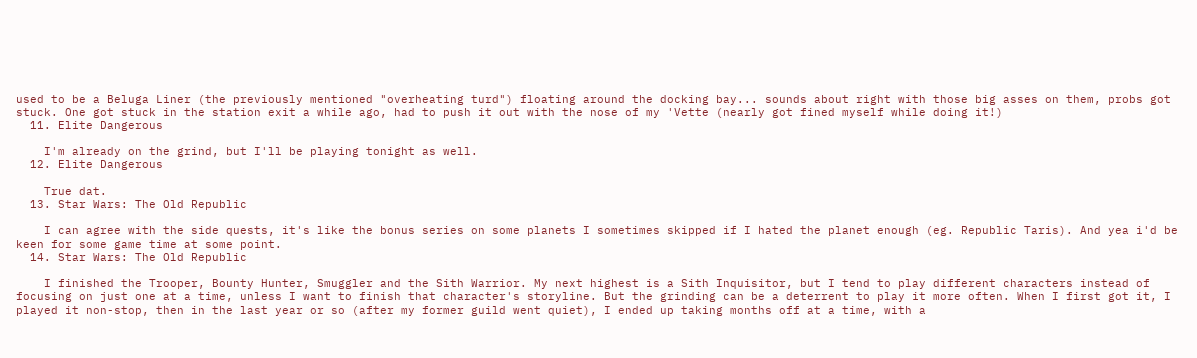used to be a Beluga Liner (the previously mentioned "overheating turd") floating around the docking bay... sounds about right with those big asses on them, probs got stuck. One got stuck in the station exit a while ago, had to push it out with the nose of my 'Vette (nearly got fined myself while doing it!)
  11. Elite Dangerous

    I'm already on the grind, but I'll be playing tonight as well.
  12. Elite Dangerous

    True dat.
  13. Star Wars: The Old Republic

    I can agree with the side quests, it's like the bonus series on some planets I sometimes skipped if I hated the planet enough (eg. Republic Taris). And yea i'd be keen for some game time at some point.
  14. Star Wars: The Old Republic

    I finished the Trooper, Bounty Hunter, Smuggler and the Sith Warrior. My next highest is a Sith Inquisitor, but I tend to play different characters instead of focusing on just one at a time, unless I want to finish that character's storyline. But the grinding can be a deterrent to play it more often. When I first got it, I played it non-stop, then in the last year or so (after my former guild went quiet), I ended up taking months off at a time, with a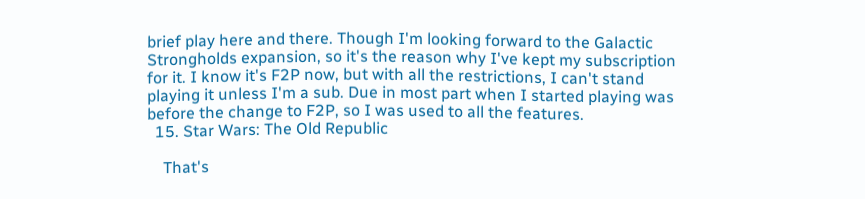brief play here and there. Though I'm looking forward to the Galactic Strongholds expansion, so it's the reason why I've kept my subscription for it. I know it's F2P now, but with all the restrictions, I can't stand playing it unless I'm a sub. Due in most part when I started playing was before the change to F2P, so I was used to all the features.
  15. Star Wars: The Old Republic

    That's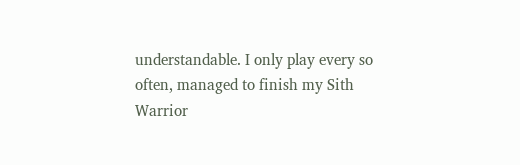understandable. I only play every so often, managed to finish my Sith Warrior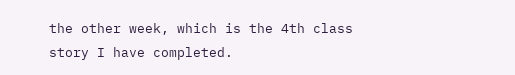the other week, which is the 4th class story I have completed.